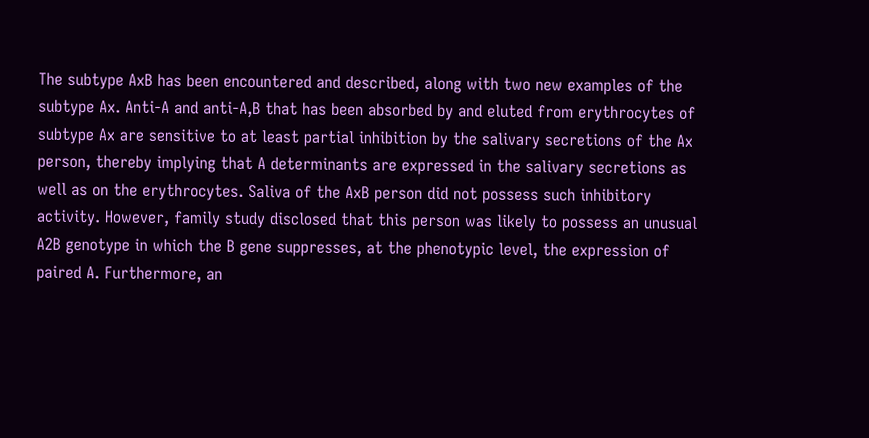The subtype AxB has been encountered and described, along with two new examples of the subtype Ax. Anti-A and anti-A,B that has been absorbed by and eluted from erythrocytes of subtype Ax are sensitive to at least partial inhibition by the salivary secretions of the Ax person, thereby implying that A determinants are expressed in the salivary secretions as well as on the erythrocytes. Saliva of the AxB person did not possess such inhibitory activity. However, family study disclosed that this person was likely to possess an unusual A2B genotype in which the B gene suppresses, at the phenotypic level, the expression of paired A. Furthermore, an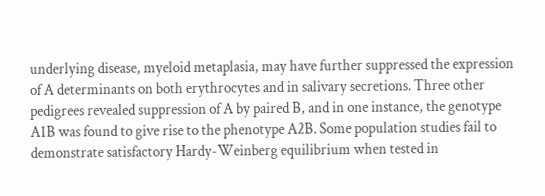underlying disease, myeloid metaplasia, may have further suppressed the expression of A determinants on both erythrocytes and in salivary secretions. Three other pedigrees revealed suppression of A by paired B, and in one instance, the genotype A1B was found to give rise to the phenotype A2B. Some population studies fail to demonstrate satisfactory Hardy-Weinberg equilibrium when tested in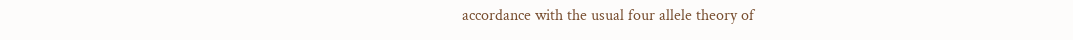accordance with the usual four allele theory of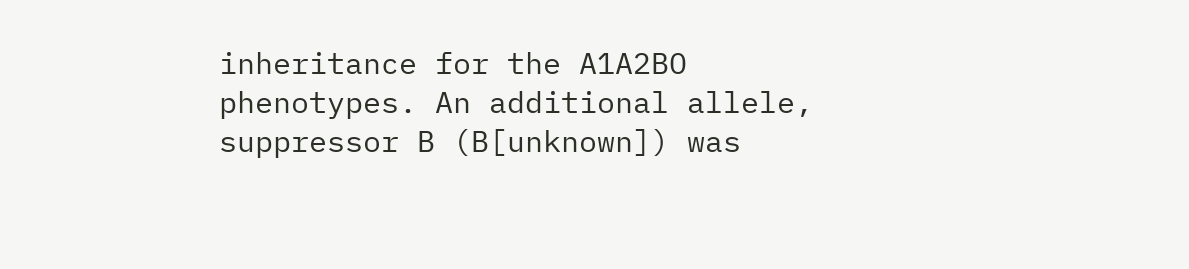inheritance for the A1A2BO phenotypes. An additional allele, suppressor B (B[unknown]) was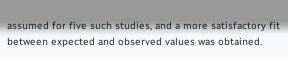assumed for five such studies, and a more satisfactory fit between expected and observed values was obtained.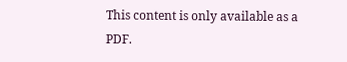This content is only available as a PDF.